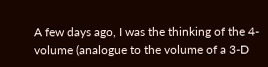A few days ago, I was the thinking of the 4-volume (analogue to the volume of a 3-D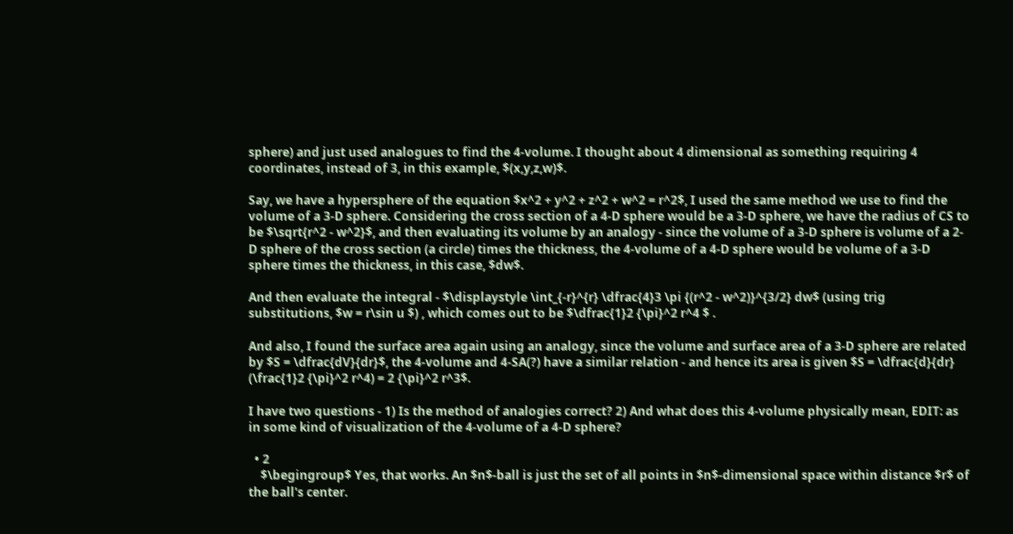sphere) and just used analogues to find the 4-volume. I thought about 4 dimensional as something requiring 4 coordinates, instead of 3, in this example, $(x,y,z,w)$.

Say, we have a hypersphere of the equation $x^2 + y^2 + z^2 + w^2 = r^2$, I used the same method we use to find the volume of a 3-D sphere. Considering the cross section of a 4-D sphere would be a 3-D sphere, we have the radius of CS to be $\sqrt{r^2 - w^2}$, and then evaluating its volume by an analogy - since the volume of a 3-D sphere is volume of a 2-D sphere of the cross section (a circle) times the thickness, the 4-volume of a 4-D sphere would be volume of a 3-D sphere times the thickness, in this case, $dw$.

And then evaluate the integral - $\displaystyle \int_{-r}^{r} \dfrac{4}3 \pi {(r^2 - w^2)}^{3/2} dw$ (using trig substitutions, $w = r\sin u $) , which comes out to be $\dfrac{1}2 {\pi}^2 r^4 $ .

And also, I found the surface area again using an analogy, since the volume and surface area of a 3-D sphere are related by $S = \dfrac{dV}{dr}$, the 4-volume and 4-SA(?) have a similar relation - and hence its area is given $S = \dfrac{d}{dr} (\frac{1}2 {\pi}^2 r^4) = 2 {\pi}^2 r^3$.

I have two questions - 1) Is the method of analogies correct? 2) And what does this 4-volume physically mean, EDIT: as in some kind of visualization of the 4-volume of a 4-D sphere?

  • 2
    $\begingroup$ Yes, that works. An $n$-ball is just the set of all points in $n$-dimensional space within distance $r$ of the ball's center.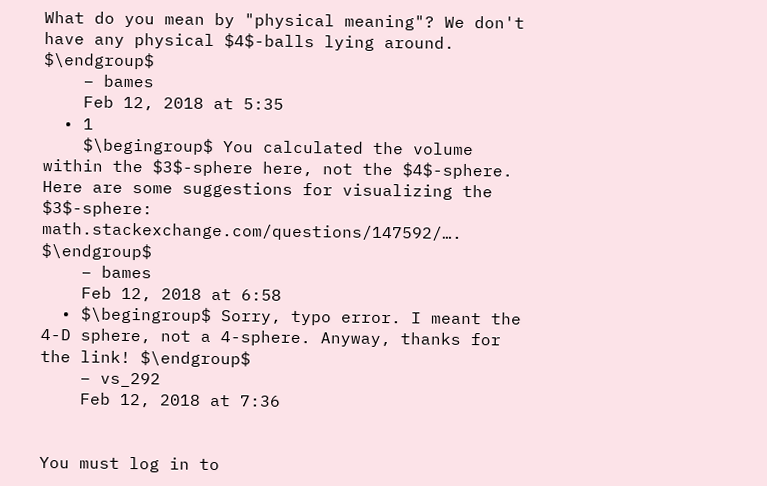What do you mean by "physical meaning"? We don't have any physical $4$-balls lying around. $\endgroup$
    – bames
    Feb 12, 2018 at 5:35
  • 1
    $\begingroup$ You calculated the volume within the $3$-sphere here, not the $4$-sphere. Here are some suggestions for visualizing the $3$-sphere: math.stackexchange.com/questions/147592/…. $\endgroup$
    – bames
    Feb 12, 2018 at 6:58
  • $\begingroup$ Sorry, typo error. I meant the 4-D sphere, not a 4-sphere. Anyway, thanks for the link! $\endgroup$
    – vs_292
    Feb 12, 2018 at 7:36


You must log in to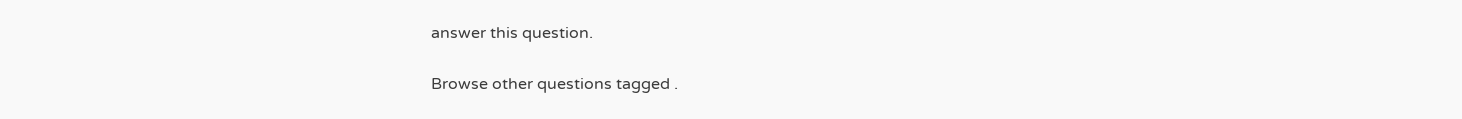answer this question.

Browse other questions tagged .